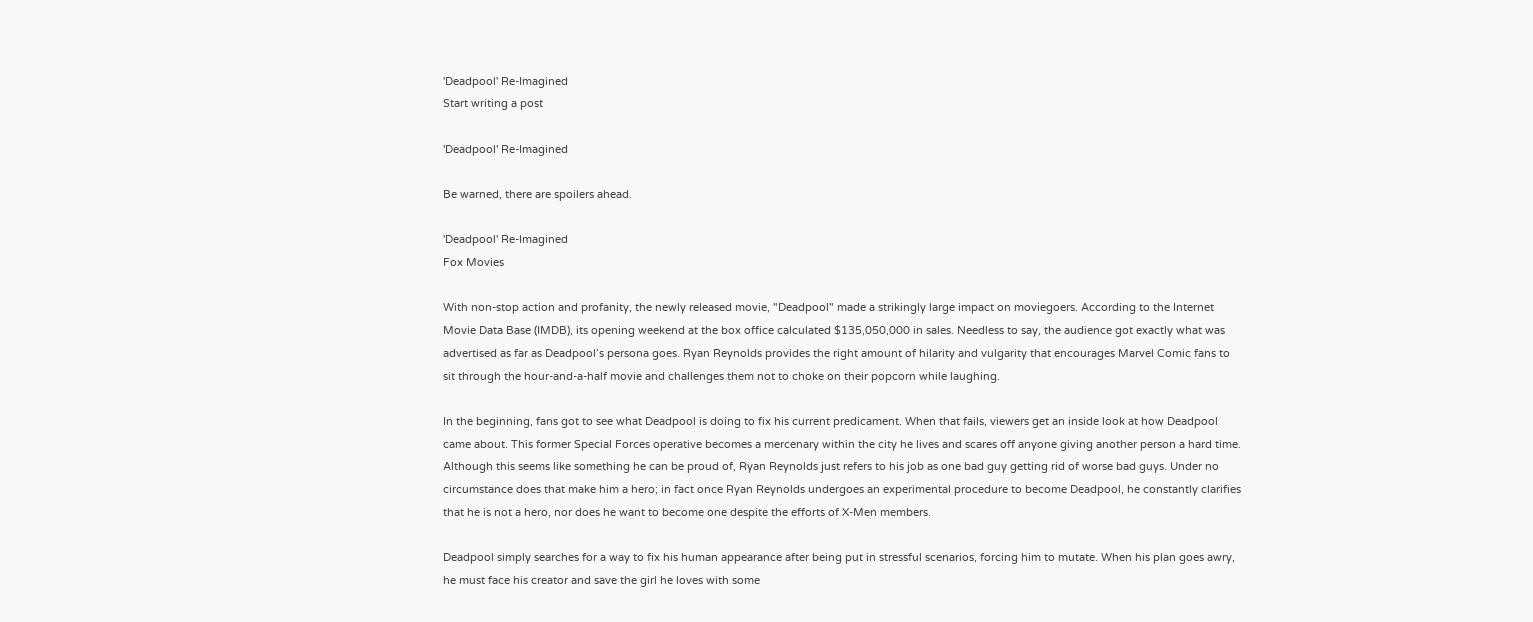'Deadpool' Re-Imagined
Start writing a post

'Deadpool' Re-Imagined

Be warned, there are spoilers ahead.

'Deadpool' Re-Imagined
Fox Movies

With non-stop action and profanity, the newly released movie, "Deadpool" made a strikingly large impact on moviegoers. According to the Internet Movie Data Base (IMDB), its opening weekend at the box office calculated $135,050,000 in sales. Needless to say, the audience got exactly what was advertised as far as Deadpool’s persona goes. Ryan Reynolds provides the right amount of hilarity and vulgarity that encourages Marvel Comic fans to sit through the hour-and-a-half movie and challenges them not to choke on their popcorn while laughing.

In the beginning, fans got to see what Deadpool is doing to fix his current predicament. When that fails, viewers get an inside look at how Deadpool came about. This former Special Forces operative becomes a mercenary within the city he lives and scares off anyone giving another person a hard time. Although this seems like something he can be proud of, Ryan Reynolds just refers to his job as one bad guy getting rid of worse bad guys. Under no circumstance does that make him a hero; in fact once Ryan Reynolds undergoes an experimental procedure to become Deadpool, he constantly clarifies that he is not a hero, nor does he want to become one despite the efforts of X-Men members.

Deadpool simply searches for a way to fix his human appearance after being put in stressful scenarios, forcing him to mutate. When his plan goes awry, he must face his creator and save the girl he loves with some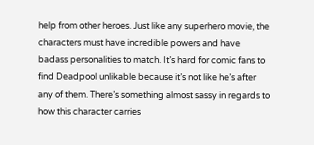help from other heroes. Just like any superhero movie, the characters must have incredible powers and have badass personalities to match. It’s hard for comic fans to find Deadpool unlikable because it’s not like he’s after any of them. There’s something almost sassy in regards to how this character carries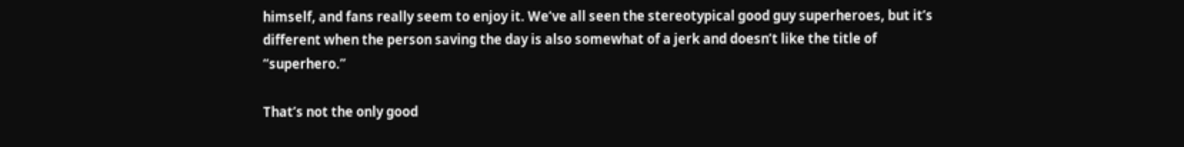himself, and fans really seem to enjoy it. We’ve all seen the stereotypical good guy superheroes, but it’s different when the person saving the day is also somewhat of a jerk and doesn’t like the title of “superhero.”

That’s not the only good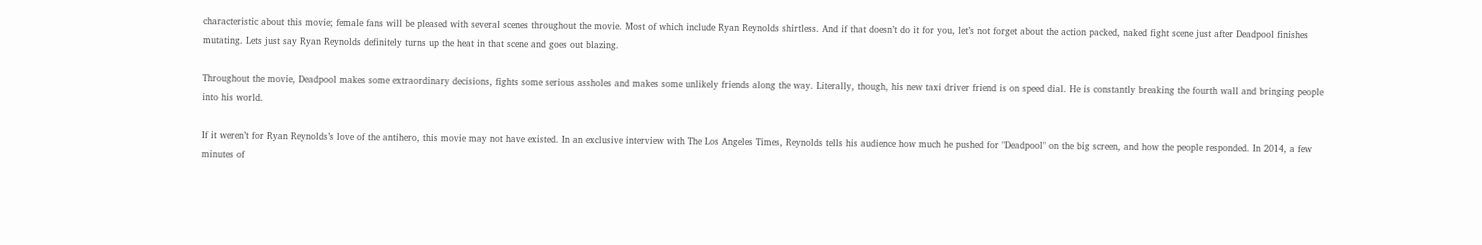characteristic about this movie; female fans will be pleased with several scenes throughout the movie. Most of which include Ryan Reynolds shirtless. And if that doesn’t do it for you, let’s not forget about the action packed, naked fight scene just after Deadpool finishes mutating. Lets just say Ryan Reynolds definitely turns up the heat in that scene and goes out blazing.

Throughout the movie, Deadpool makes some extraordinary decisions, fights some serious assholes and makes some unlikely friends along the way. Literally, though, his new taxi driver friend is on speed dial. He is constantly breaking the fourth wall and bringing people into his world.

If it weren’t for Ryan Reynolds’s love of the antihero, this movie may not have existed. In an exclusive interview with The Los Angeles Times, Reynolds tells his audience how much he pushed for "Deadpool" on the big screen, and how the people responded. In 2014, a few minutes of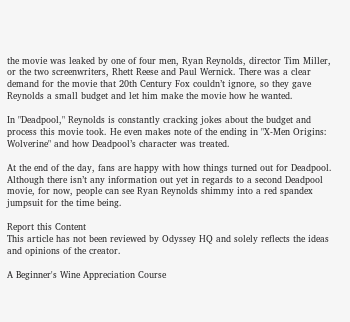the movie was leaked by one of four men, Ryan Reynolds, director Tim Miller, or the two screenwriters, Rhett Reese and Paul Wernick. There was a clear demand for the movie that 20th Century Fox couldn’t ignore, so they gave Reynolds a small budget and let him make the movie how he wanted.

In "Deadpool," Reynolds is constantly cracking jokes about the budget and process this movie took. He even makes note of the ending in "X-Men Origins: Wolverine" and how Deadpool’s character was treated.

At the end of the day, fans are happy with how things turned out for Deadpool. Although there isn’t any information out yet in regards to a second Deadpool movie, for now, people can see Ryan Reynolds shimmy into a red spandex jumpsuit for the time being.

Report this Content
This article has not been reviewed by Odyssey HQ and solely reflects the ideas and opinions of the creator.

A Beginner's Wine Appreciation Course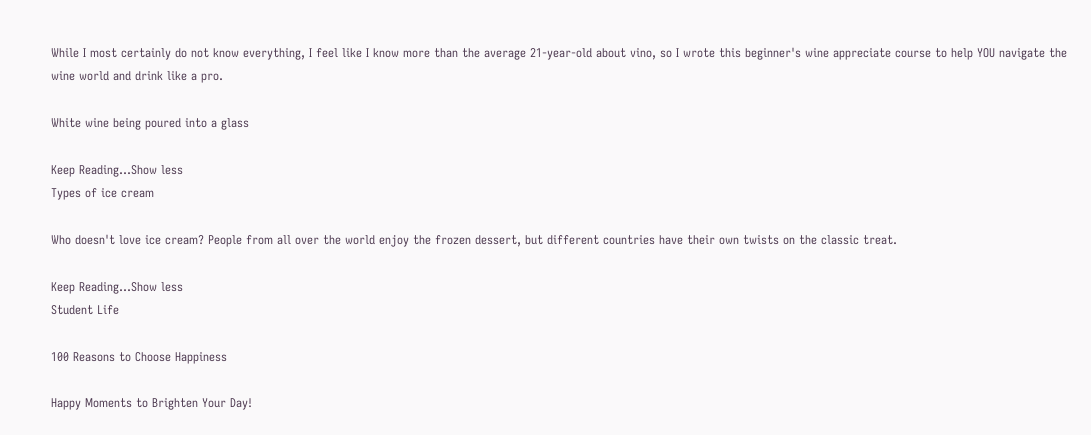While I most certainly do not know everything, I feel like I know more than the average 21-year-old about vino, so I wrote this beginner's wine appreciate course to help YOU navigate the wine world and drink like a pro.

White wine being poured into a glass

Keep Reading...Show less
Types of ice cream

Who doesn't love ice cream? People from all over the world enjoy the frozen dessert, but different countries have their own twists on the classic treat.

Keep Reading...Show less
Student Life

100 Reasons to Choose Happiness

Happy Moments to Brighten Your Day!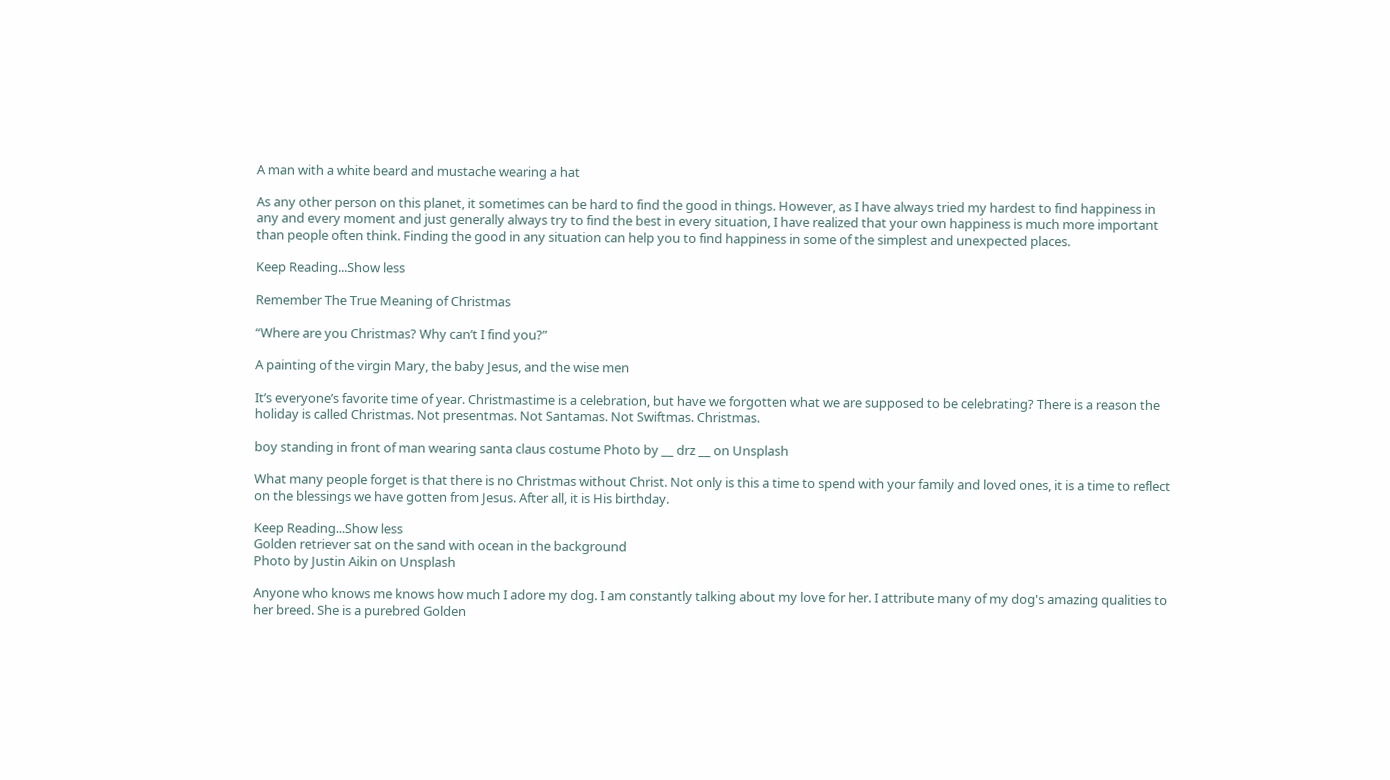A man with a white beard and mustache wearing a hat

As any other person on this planet, it sometimes can be hard to find the good in things. However, as I have always tried my hardest to find happiness in any and every moment and just generally always try to find the best in every situation, I have realized that your own happiness is much more important than people often think. Finding the good in any situation can help you to find happiness in some of the simplest and unexpected places.

Keep Reading...Show less

Remember The True Meaning of Christmas

“Where are you Christmas? Why can’t I find you?”

A painting of the virgin Mary, the baby Jesus, and the wise men

It’s everyone’s favorite time of year. Christmastime is a celebration, but have we forgotten what we are supposed to be celebrating? There is a reason the holiday is called Christmas. Not presentmas. Not Santamas. Not Swiftmas. Christmas.

boy standing in front of man wearing santa claus costume Photo by __ drz __ on Unsplash

What many people forget is that there is no Christmas without Christ. Not only is this a time to spend with your family and loved ones, it is a time to reflect on the blessings we have gotten from Jesus. After all, it is His birthday.

Keep Reading...Show less
Golden retriever sat on the sand with ocean in the background
Photo by Justin Aikin on Unsplash

Anyone who knows me knows how much I adore my dog. I am constantly talking about my love for her. I attribute many of my dog's amazing qualities to her breed. She is a purebred Golden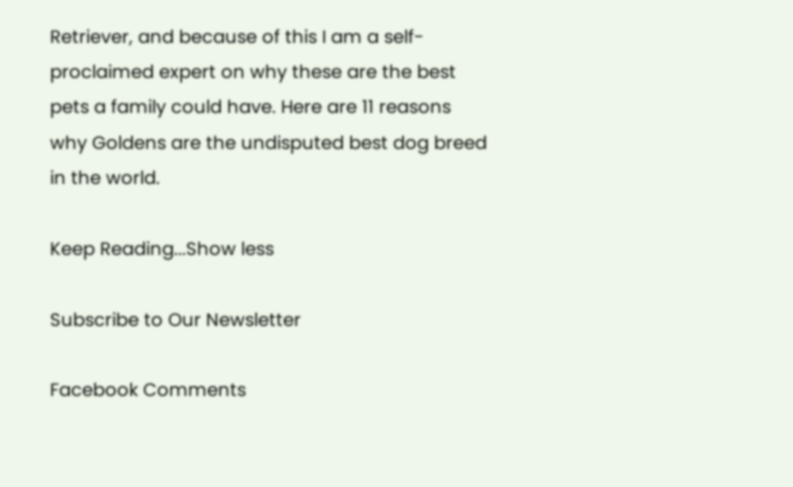Retriever, and because of this I am a self-proclaimed expert on why these are the best pets a family could have. Here are 11 reasons why Goldens are the undisputed best dog breed in the world.

Keep Reading...Show less

Subscribe to Our Newsletter

Facebook Comments